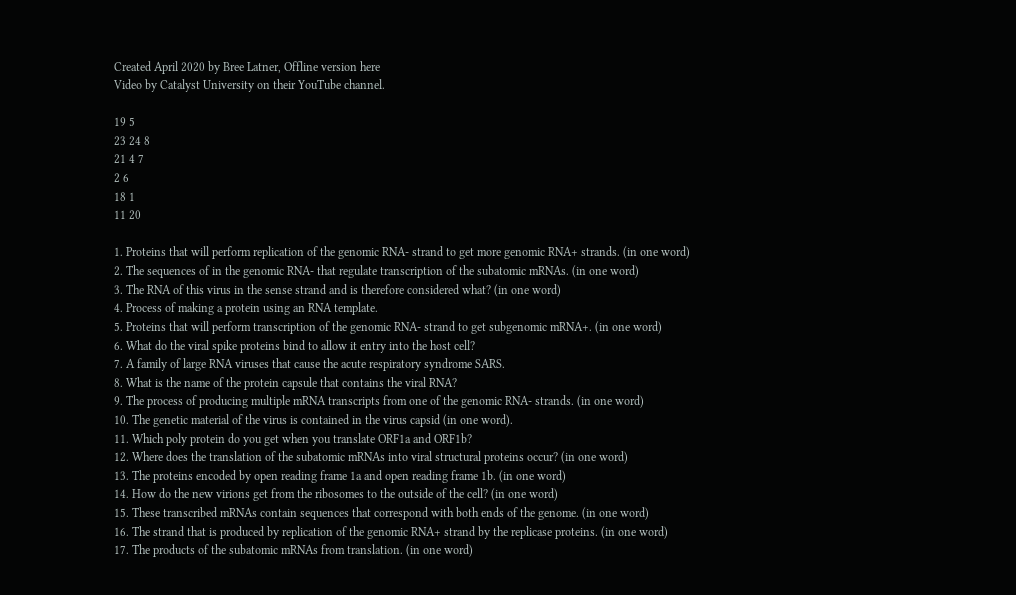Created April 2020 by Bree Latner, Offline version here
Video by Catalyst University on their YouTube channel.

19 5
23 24 8
21 4 7
2 6
18 1
11 20

1. Proteins that will perform replication of the genomic RNA- strand to get more genomic RNA+ strands. (in one word)
2. The sequences of in the genomic RNA- that regulate transcription of the subatomic mRNAs. (in one word)
3. The RNA of this virus in the sense strand and is therefore considered what? (in one word)
4. Process of making a protein using an RNA template.
5. Proteins that will perform transcription of the genomic RNA- strand to get subgenomic mRNA+. (in one word)
6. What do the viral spike proteins bind to allow it entry into the host cell?
7. A family of large RNA viruses that cause the acute respiratory syndrome SARS.
8. What is the name of the protein capsule that contains the viral RNA?
9. The process of producing multiple mRNA transcripts from one of the genomic RNA- strands. (in one word)
10. The genetic material of the virus is contained in the virus capsid (in one word).
11. Which poly protein do you get when you translate ORF1a and ORF1b?
12. Where does the translation of the subatomic mRNAs into viral structural proteins occur? (in one word)
13. The proteins encoded by open reading frame 1a and open reading frame 1b. (in one word)
14. How do the new virions get from the ribosomes to the outside of the cell? (in one word)
15. These transcribed mRNAs contain sequences that correspond with both ends of the genome. (in one word)
16. The strand that is produced by replication of the genomic RNA+ strand by the replicase proteins. (in one word)
17. The products of the subatomic mRNAs from translation. (in one word)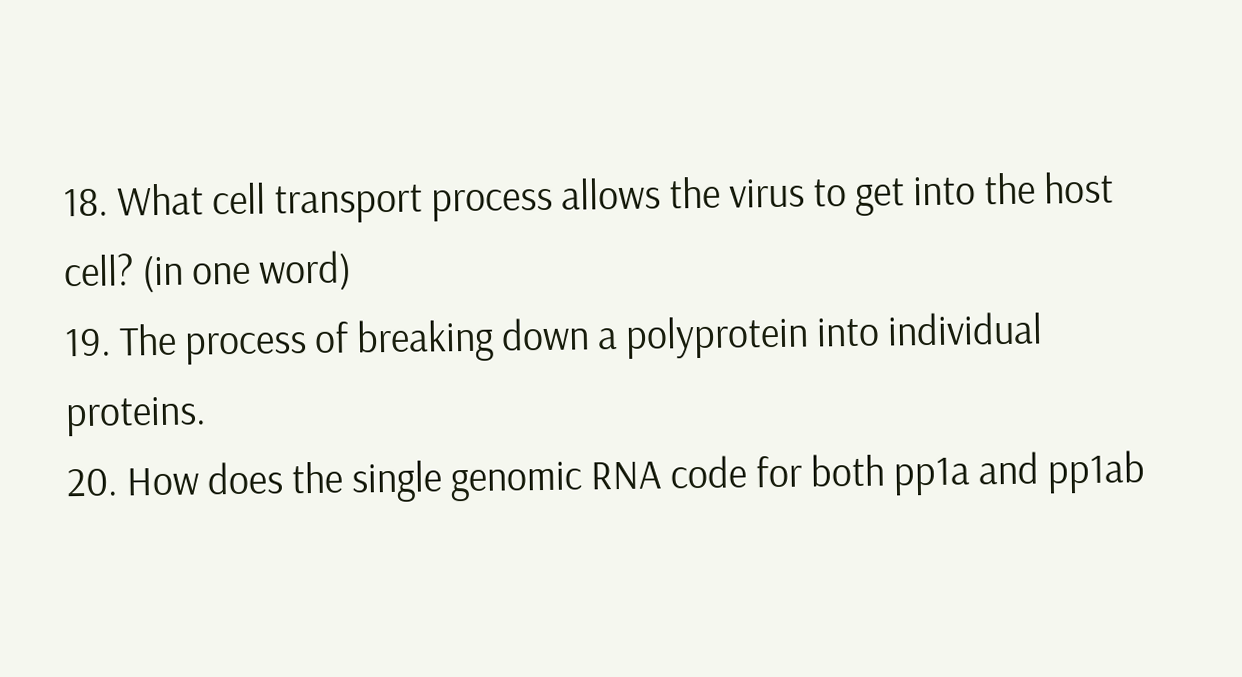18. What cell transport process allows the virus to get into the host cell? (in one word)
19. The process of breaking down a polyprotein into individual proteins.
20. How does the single genomic RNA code for both pp1a and pp1ab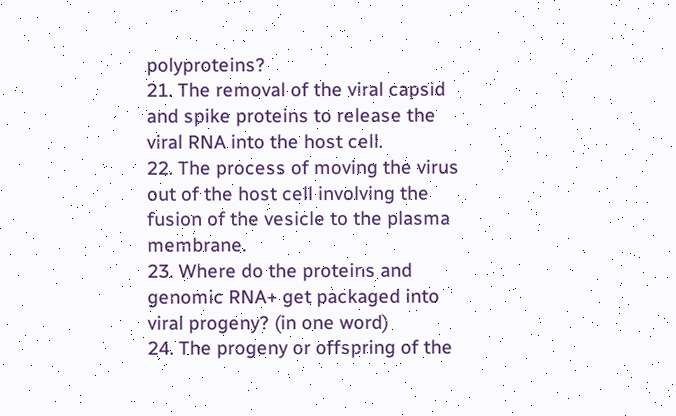polyproteins?
21. The removal of the viral capsid and spike proteins to release the viral RNA into the host cell.
22. The process of moving the virus out of the host cell involving the fusion of the vesicle to the plasma membrane.
23. Where do the proteins and genomic RNA+ get packaged into viral progeny? (in one word)
24. The progeny or offspring of the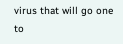virus that will go one to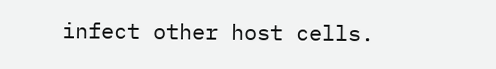infect other host cells.